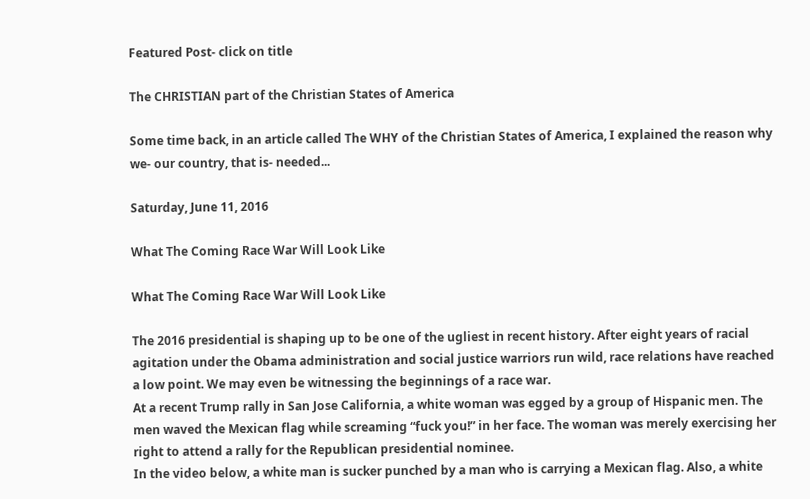Featured Post- click on title

The CHRISTIAN part of the Christian States of America

Some time back, in an article called The WHY of the Christian States of America, I explained the reason why we- our country, that is- needed...

Saturday, June 11, 2016

What The Coming Race War Will Look Like

What The Coming Race War Will Look Like

The 2016 presidential is shaping up to be one of the ugliest in recent history. After eight years of racial agitation under the Obama administration and social justice warriors run wild, race relations have reached a low point. We may even be witnessing the beginnings of a race war.
At a recent Trump rally in San Jose California, a white woman was egged by a group of Hispanic men. The men waved the Mexican flag while screaming “fuck you!” in her face. The woman was merely exercising her right to attend a rally for the Republican presidential nominee.
In the video below, a white man is sucker punched by a man who is carrying a Mexican flag. Also, a white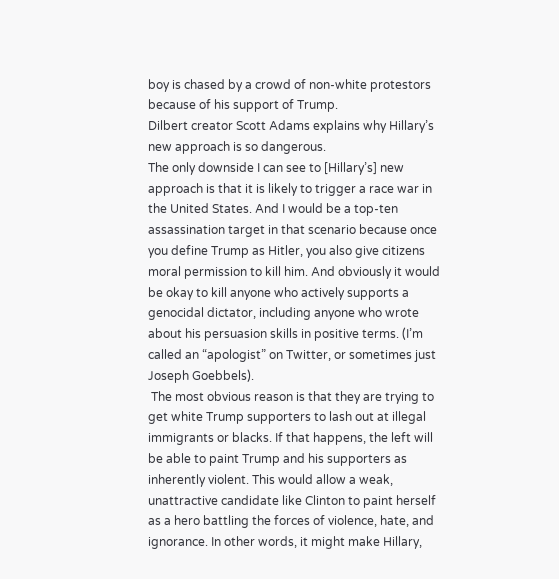boy is chased by a crowd of non-white protestors because of his support of Trump.
Dilbert creator Scott Adams explains why Hillary’s new approach is so dangerous.
The only downside I can see to [Hillary’s] new approach is that it is likely to trigger a race war in the United States. And I would be a top-ten assassination target in that scenario because once you define Trump as Hitler, you also give citizens moral permission to kill him. And obviously it would be okay to kill anyone who actively supports a genocidal dictator, including anyone who wrote about his persuasion skills in positive terms. (I’m called an “apologist” on Twitter, or sometimes just Joseph Goebbels).
 The most obvious reason is that they are trying to get white Trump supporters to lash out at illegal immigrants or blacks. If that happens, the left will be able to paint Trump and his supporters as inherently violent. This would allow a weak, unattractive candidate like Clinton to paint herself as a hero battling the forces of violence, hate, and ignorance. In other words, it might make Hillary,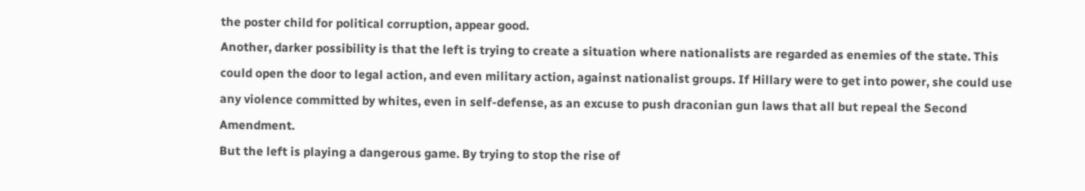the poster child for political corruption, appear good.
Another, darker possibility is that the left is trying to create a situation where nationalists are regarded as enemies of the state. This could open the door to legal action, and even military action, against nationalist groups. If Hillary were to get into power, she could use any violence committed by whites, even in self-defense, as an excuse to push draconian gun laws that all but repeal the Second Amendment.
But the left is playing a dangerous game. By trying to stop the rise of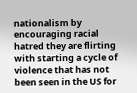nationalism by encouraging racial hatred they are flirting with starting a cycle of violence that has not been seen in the US for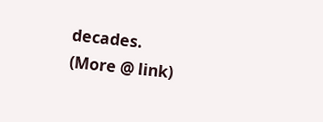decades.
(More @ link)